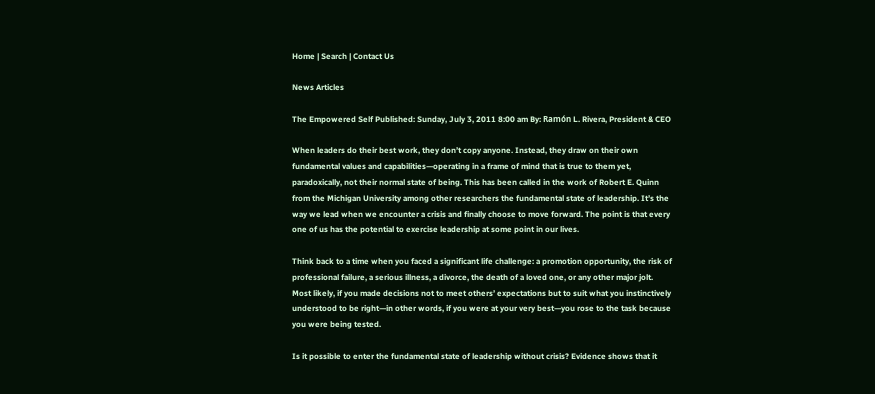Home | Search | Contact Us

News Articles

The Empowered Self Published: Sunday, July 3, 2011 8:00 am By: Ramón L. Rivera, President & CEO

When leaders do their best work, they don’t copy anyone. Instead, they draw on their own fundamental values and capabilities—operating in a frame of mind that is true to them yet, paradoxically, not their normal state of being. This has been called in the work of Robert E. Quinn from the Michigan University among other researchers the fundamental state of leadership. It’s the way we lead when we encounter a crisis and finally choose to move forward. The point is that every one of us has the potential to exercise leadership at some point in our lives.

Think back to a time when you faced a significant life challenge: a promotion opportunity, the risk of professional failure, a serious illness, a divorce, the death of a loved one, or any other major jolt. Most likely, if you made decisions not to meet others’ expectations but to suit what you instinctively understood to be right—in other words, if you were at your very best—you rose to the task because you were being tested.

Is it possible to enter the fundamental state of leadership without crisis? Evidence shows that it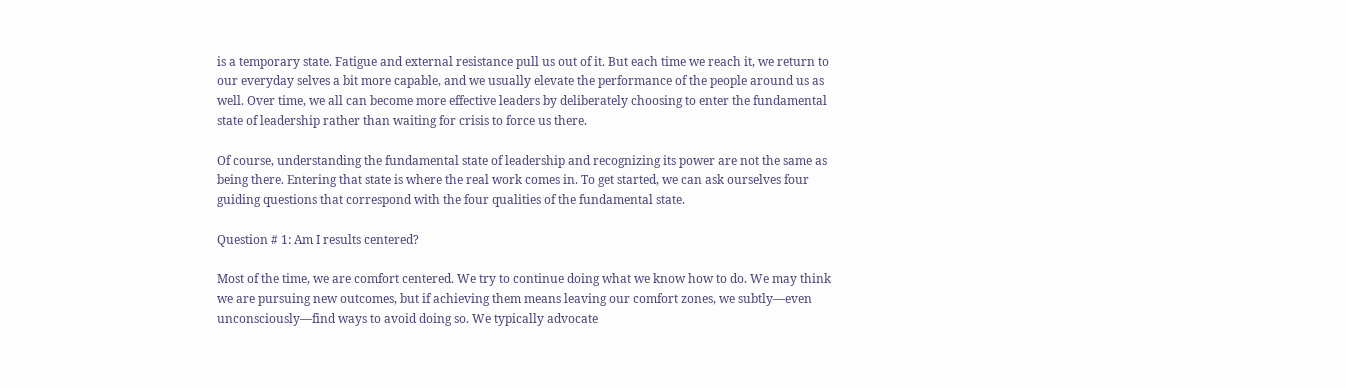is a temporary state. Fatigue and external resistance pull us out of it. But each time we reach it, we return to our everyday selves a bit more capable, and we usually elevate the performance of the people around us as well. Over time, we all can become more effective leaders by deliberately choosing to enter the fundamental state of leadership rather than waiting for crisis to force us there.

Of course, understanding the fundamental state of leadership and recognizing its power are not the same as being there. Entering that state is where the real work comes in. To get started, we can ask ourselves four guiding questions that correspond with the four qualities of the fundamental state.

Question # 1: Am I results centered?

Most of the time, we are comfort centered. We try to continue doing what we know how to do. We may think we are pursuing new outcomes, but if achieving them means leaving our comfort zones, we subtly—even unconsciously—find ways to avoid doing so. We typically advocate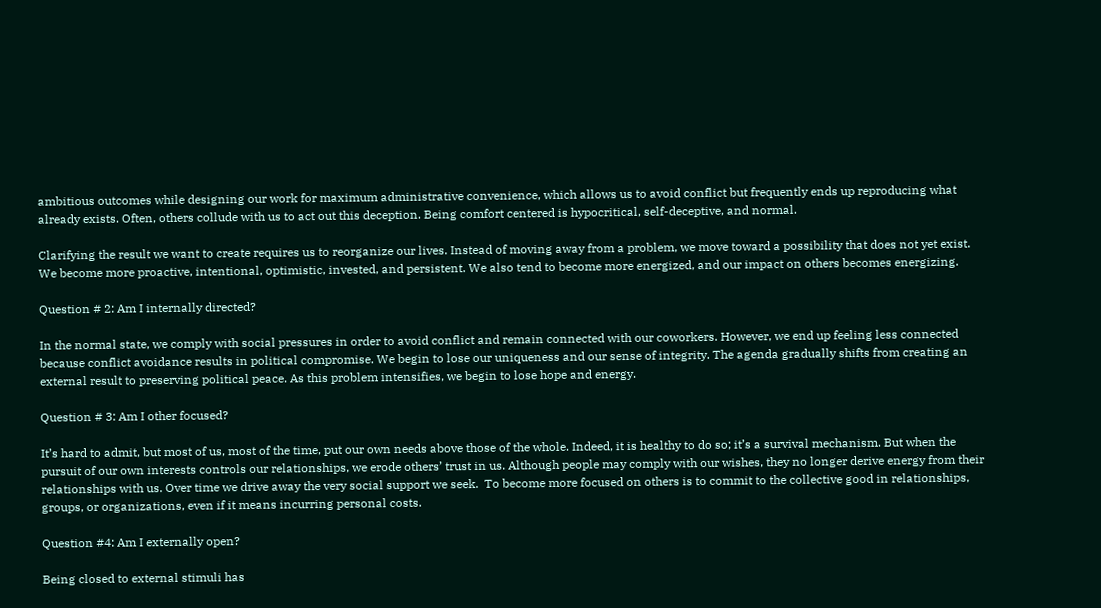ambitious outcomes while designing our work for maximum administrative convenience, which allows us to avoid conflict but frequently ends up reproducing what already exists. Often, others collude with us to act out this deception. Being comfort centered is hypocritical, self-deceptive, and normal.

Clarifying the result we want to create requires us to reorganize our lives. Instead of moving away from a problem, we move toward a possibility that does not yet exist. We become more proactive, intentional, optimistic, invested, and persistent. We also tend to become more energized, and our impact on others becomes energizing.

Question # 2: Am I internally directed?

In the normal state, we comply with social pressures in order to avoid conflict and remain connected with our coworkers. However, we end up feeling less connected because conflict avoidance results in political compromise. We begin to lose our uniqueness and our sense of integrity. The agenda gradually shifts from creating an external result to preserving political peace. As this problem intensifies, we begin to lose hope and energy.

Question # 3: Am I other focused?

It’s hard to admit, but most of us, most of the time, put our own needs above those of the whole. Indeed, it is healthy to do so; it’s a survival mechanism. But when the pursuit of our own interests controls our relationships, we erode others’ trust in us. Although people may comply with our wishes, they no longer derive energy from their relationships with us. Over time we drive away the very social support we seek.  To become more focused on others is to commit to the collective good in relationships, groups, or organizations, even if it means incurring personal costs.

Question #4: Am I externally open?

Being closed to external stimuli has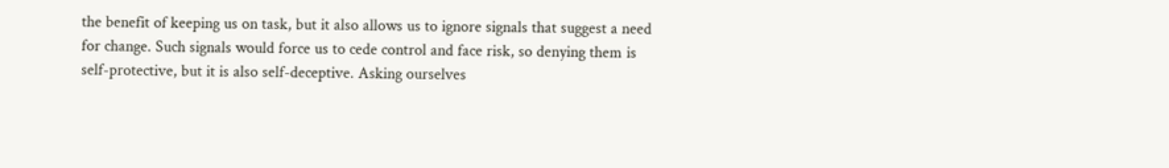the benefit of keeping us on task, but it also allows us to ignore signals that suggest a need for change. Such signals would force us to cede control and face risk, so denying them is self-protective, but it is also self-deceptive. Asking ourselves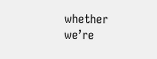whether we’re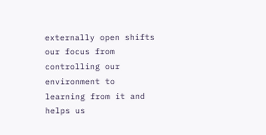externally open shifts our focus from controlling our environment to learning from it and helps us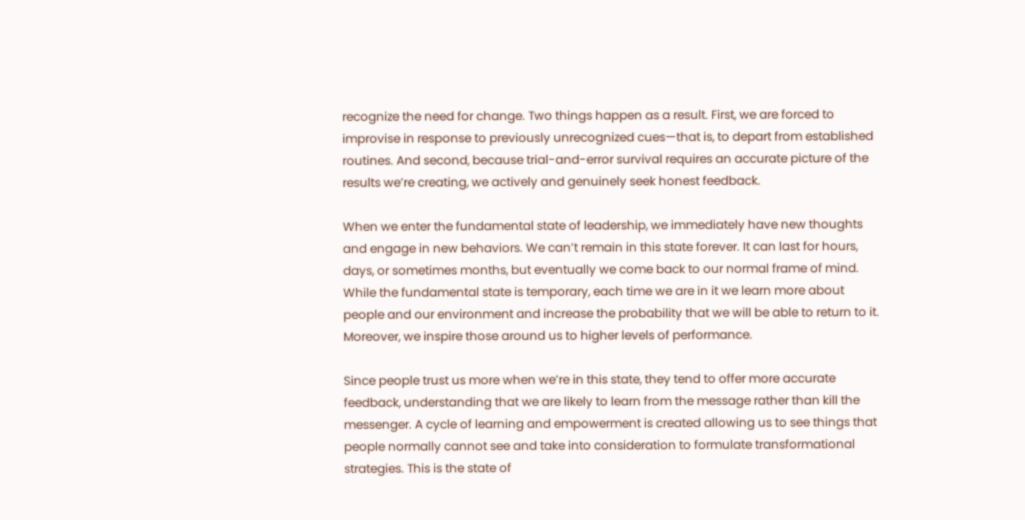recognize the need for change. Two things happen as a result. First, we are forced to improvise in response to previously unrecognized cues—that is, to depart from established routines. And second, because trial-and-error survival requires an accurate picture of the results we’re creating, we actively and genuinely seek honest feedback.

When we enter the fundamental state of leadership, we immediately have new thoughts and engage in new behaviors. We can’t remain in this state forever. It can last for hours, days, or sometimes months, but eventually we come back to our normal frame of mind. While the fundamental state is temporary, each time we are in it we learn more about people and our environment and increase the probability that we will be able to return to it. Moreover, we inspire those around us to higher levels of performance.

Since people trust us more when we’re in this state, they tend to offer more accurate feedback, understanding that we are likely to learn from the message rather than kill the messenger. A cycle of learning and empowerment is created allowing us to see things that people normally cannot see and take into consideration to formulate transformational strategies. This is the state of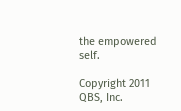the empowered self.

Copyright 2011 QBS, Inc.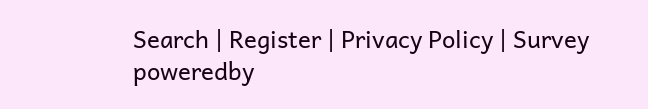Search | Register | Privacy Policy | Survey poweredby